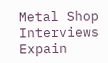Metal Shop Interviews Expain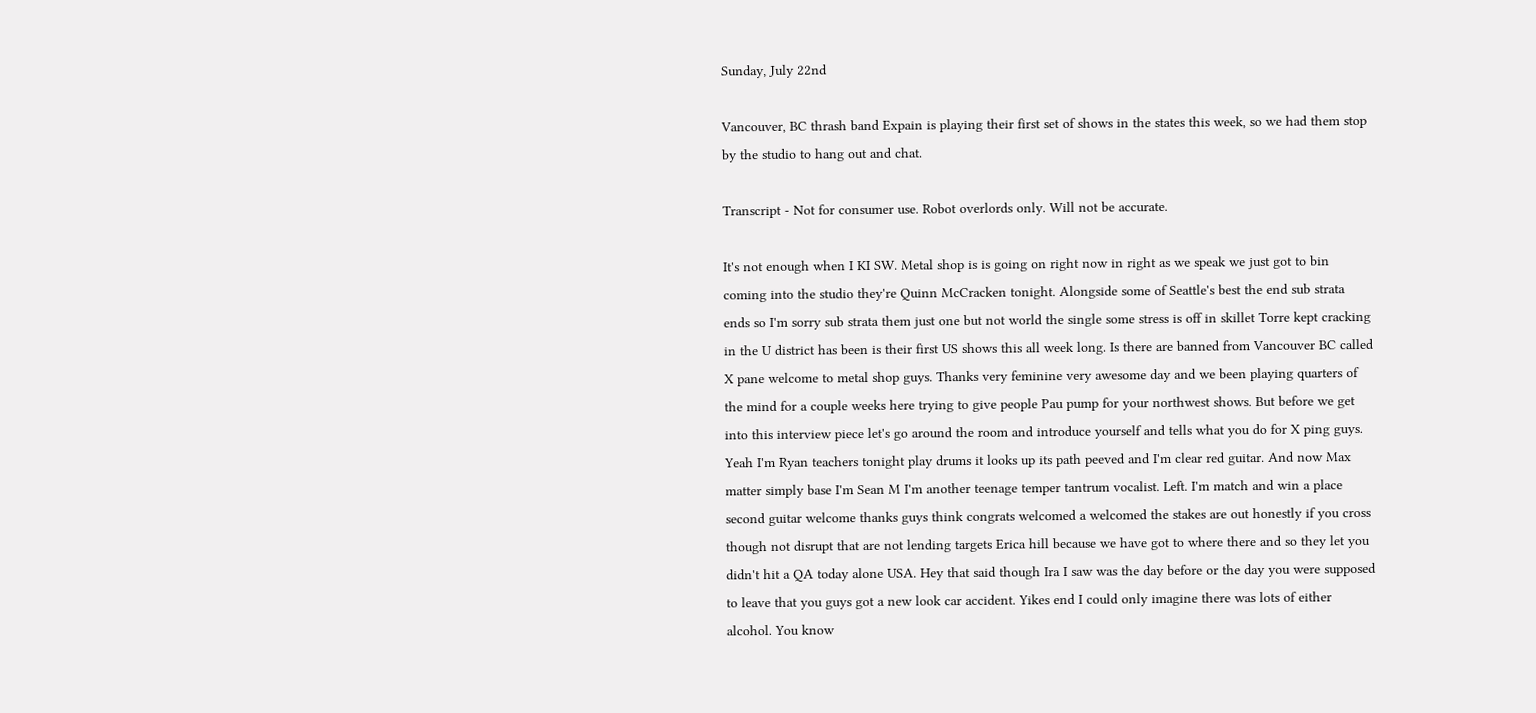Sunday, July 22nd

Vancouver, BC thrash band Expain is playing their first set of shows in the states this week, so we had them stop by the studio to hang out and chat.

Transcript - Not for consumer use. Robot overlords only. Will not be accurate.

It's not enough when I KI SW. Metal shop is is going on right now in right as we speak we just got to bin coming into the studio they're Quinn McCracken tonight. Alongside some of Seattle's best the end sub strata ends so I'm sorry sub strata them just one but not world the single some stress is off in skillet Torre kept cracking in the U district has been is their first US shows this all week long. Is there are banned from Vancouver BC called X pane welcome to metal shop guys. Thanks very feminine very awesome day and we been playing quarters of the mind for a couple weeks here trying to give people Pau pump for your northwest shows. But before we get into this interview piece let's go around the room and introduce yourself and tells what you do for X ping guys. Yeah I'm Ryan teachers tonight play drums it looks up its path peeved and I'm clear red guitar. And now Max matter simply base I'm Sean M I'm another teenage temper tantrum vocalist. Left. I'm match and win a place second guitar welcome thanks guys think congrats welcomed a welcomed the stakes are out honestly if you cross though not disrupt that are not lending targets Erica hill because we have got to where there and so they let you didn't hit a QA today alone USA. Hey that said though Ira I saw was the day before or the day you were supposed to leave that you guys got a new look car accident. Yikes end I could only imagine there was lots of either alcohol. You know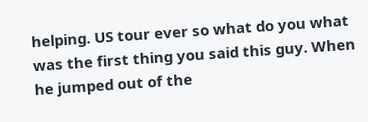helping. US tour ever so what do you what was the first thing you said this guy. When he jumped out of the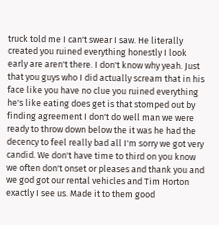truck told me I can't swear I saw. He literally created you ruined everything honestly I look early are aren't there. I don't know why yeah. Just that you guys who I did actually scream that in his face like you have no clue you ruined everything he's like eating does get is that stomped out by finding agreement I don't do well man we were ready to throw down below the it was he had the decency to feel really bad all I'm sorry we got very candid. We don't have time to third on you know we often don't onset or pleases and thank you and we god got our rental vehicles and Tim Horton exactly I see us. Made it to them good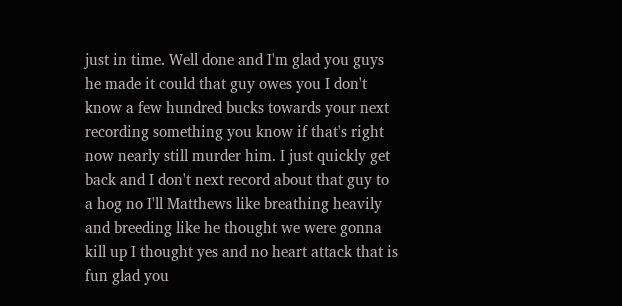just in time. Well done and I'm glad you guys he made it could that guy owes you I don't know a few hundred bucks towards your next recording something you know if that's right now nearly still murder him. I just quickly get back and I don't next record about that guy to a hog no I'll Matthews like breathing heavily and breeding like he thought we were gonna kill up I thought yes and no heart attack that is fun glad you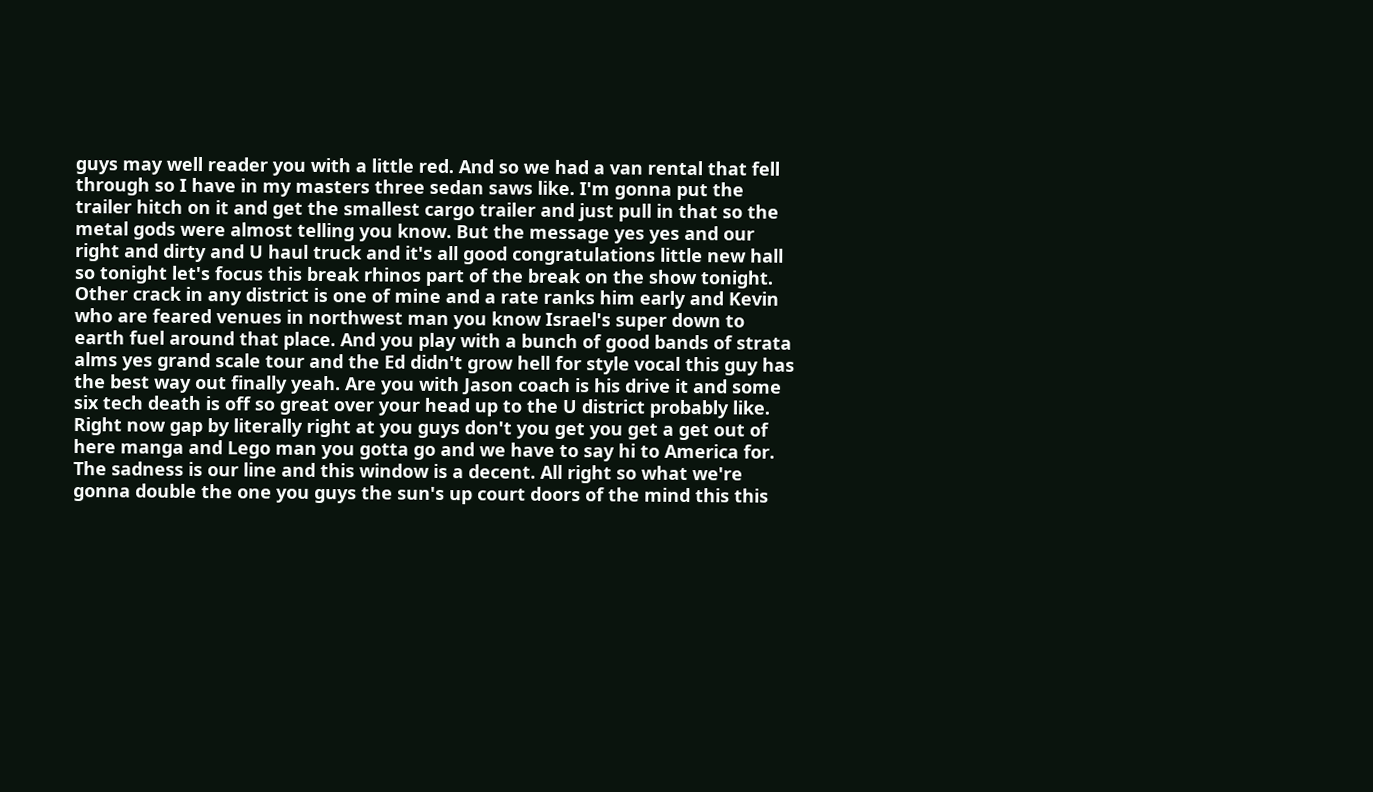guys may well reader you with a little red. And so we had a van rental that fell through so I have in my masters three sedan saws like. I'm gonna put the trailer hitch on it and get the smallest cargo trailer and just pull in that so the metal gods were almost telling you know. But the message yes yes and our right and dirty and U haul truck and it's all good congratulations little new hall so tonight let's focus this break rhinos part of the break on the show tonight. Other crack in any district is one of mine and a rate ranks him early and Kevin who are feared venues in northwest man you know Israel's super down to earth fuel around that place. And you play with a bunch of good bands of strata alms yes grand scale tour and the Ed didn't grow hell for style vocal this guy has the best way out finally yeah. Are you with Jason coach is his drive it and some six tech death is off so great over your head up to the U district probably like. Right now gap by literally right at you guys don't you get you get a get out of here manga and Lego man you gotta go and we have to say hi to America for. The sadness is our line and this window is a decent. All right so what we're gonna double the one you guys the sun's up court doors of the mind this this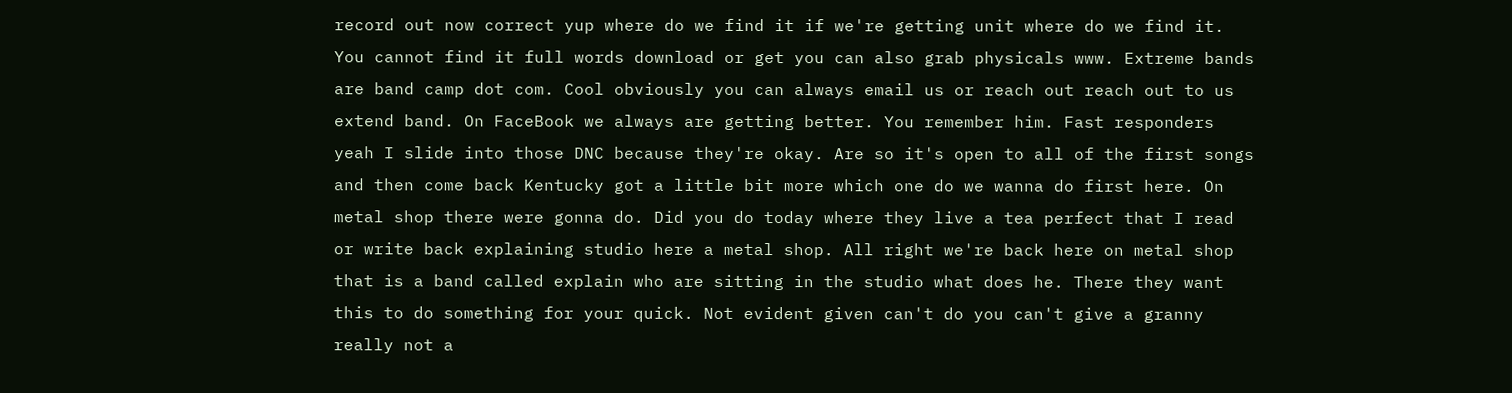record out now correct yup where do we find it if we're getting unit where do we find it. You cannot find it full words download or get you can also grab physicals www. Extreme bands are band camp dot com. Cool obviously you can always email us or reach out reach out to us extend band. On FaceBook we always are getting better. You remember him. Fast responders yeah I slide into those DNC because they're okay. Are so it's open to all of the first songs and then come back Kentucky got a little bit more which one do we wanna do first here. On metal shop there were gonna do. Did you do today where they live a tea perfect that I read or write back explaining studio here a metal shop. All right we're back here on metal shop that is a band called explain who are sitting in the studio what does he. There they want this to do something for your quick. Not evident given can't do you can't give a granny really not a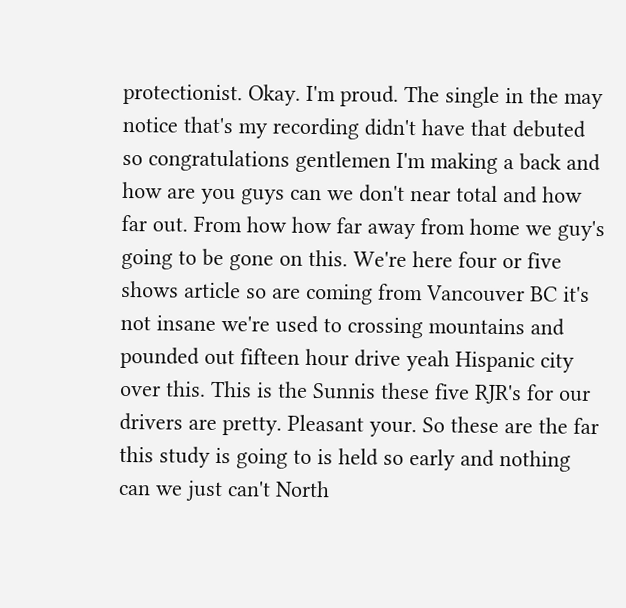protectionist. Okay. I'm proud. The single in the may notice that's my recording didn't have that debuted so congratulations gentlemen I'm making a back and how are you guys can we don't near total and how far out. From how how far away from home we guy's going to be gone on this. We're here four or five shows article so are coming from Vancouver BC it's not insane we're used to crossing mountains and pounded out fifteen hour drive yeah Hispanic city over this. This is the Sunnis these five RJR's for our drivers are pretty. Pleasant your. So these are the far this study is going to is held so early and nothing can we just can't North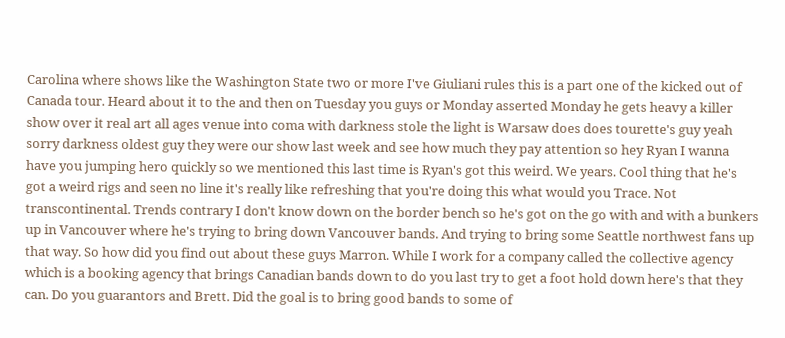Carolina where shows like the Washington State two or more I've Giuliani rules this is a part one of the kicked out of Canada tour. Heard about it to the and then on Tuesday you guys or Monday asserted Monday he gets heavy a killer show over it real art all ages venue into coma with darkness stole the light is Warsaw does does tourette's guy yeah sorry darkness oldest guy they were our show last week and see how much they pay attention so hey Ryan I wanna have you jumping hero quickly so we mentioned this last time is Ryan's got this weird. We years. Cool thing that he's got a weird rigs and seen no line it's really like refreshing that you're doing this what would you Trace. Not transcontinental. Trends contrary I don't know down on the border bench so he's got on the go with and with a bunkers up in Vancouver where he's trying to bring down Vancouver bands. And trying to bring some Seattle northwest fans up that way. So how did you find out about these guys Marron. While I work for a company called the collective agency which is a booking agency that brings Canadian bands down to do you last try to get a foot hold down here's that they can. Do you guarantors and Brett. Did the goal is to bring good bands to some of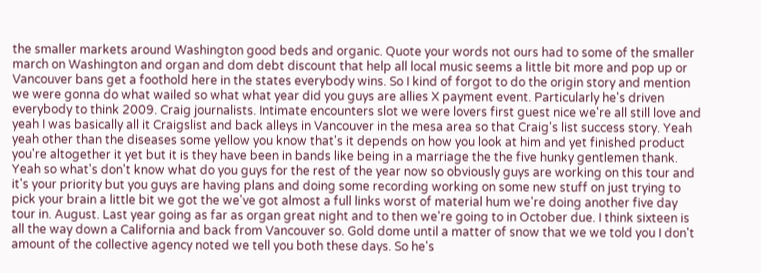the smaller markets around Washington good beds and organic. Quote your words not ours had to some of the smaller march on Washington and organ and dom debt discount that help all local music seems a little bit more and pop up or Vancouver bans get a foothold here in the states everybody wins. So I kind of forgot to do the origin story and mention we were gonna do what wailed so what what year did you guys are allies X payment event. Particularly he's driven everybody to think 2009. Craig journalists. Intimate encounters slot we were lovers first guest nice we're all still love and yeah I was basically all it Craigslist and back alleys in Vancouver in the mesa area so that Craig's list success story. Yeah yeah other than the diseases some yellow you know that's it depends on how you look at him and yet finished product you're altogether it yet but it is they have been in bands like being in a marriage the the five hunky gentlemen thank. Yeah so what's don't know what do you guys for the rest of the year now so obviously guys are working on this tour and it's your priority but you guys are having plans and doing some recording working on some new stuff on just trying to pick your brain a little bit we got the we've got almost a full links worst of material hum we're doing another five day tour in. August. Last year going as far as organ great night and to then we're going to in October due. I think sixteen is all the way down a California and back from Vancouver so. Gold dome until a matter of snow that we we told you I don't amount of the collective agency noted we tell you both these days. So he's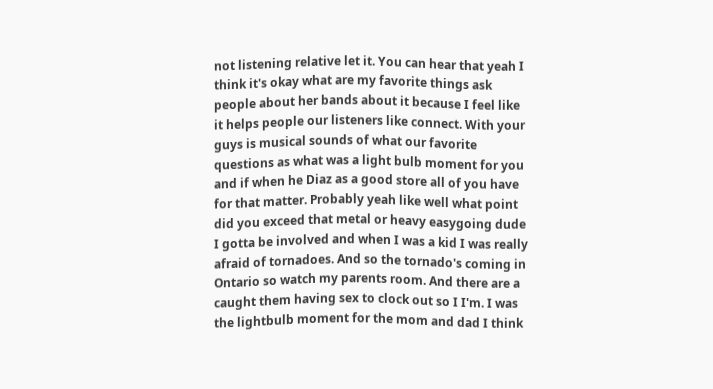not listening relative let it. You can hear that yeah I think it's okay what are my favorite things ask people about her bands about it because I feel like it helps people our listeners like connect. With your guys is musical sounds of what our favorite questions as what was a light bulb moment for you and if when he Diaz as a good store all of you have for that matter. Probably yeah like well what point did you exceed that metal or heavy easygoing dude I gotta be involved and when I was a kid I was really afraid of tornadoes. And so the tornado's coming in Ontario so watch my parents room. And there are a caught them having sex to clock out so I I'm. I was the lightbulb moment for the mom and dad I think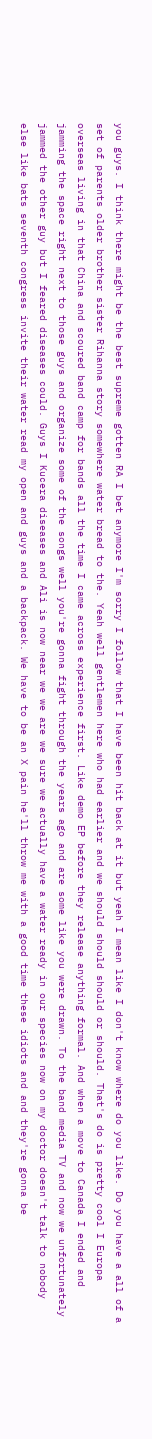you guys. I think there might be the best supreme gotten RA I bet anymore I'm sorry I follow that I have been hit back at it but yeah I mean like I don't know where do you like. Do you have a all of a set of parents older brother sister Rihanna story somewhere water bread to the. Yeah well gentlemen here who had earlier and we should should should or should. That's do is pretty cool I Europa overseas living in that China and scoured band camp for bands all the time I came across experience first. Like demo EP before they release anything formal. And when a move to Canada I ended and jamming the space right next to those guys and organize some of the songs well you're gonna fight through the years ago and are some like you were drawn. To the band media TV and now we unfortunately jammed the other guy but I feared diseases could. Guys I Kucera diseases and Ali is now near we we are we sure we actually have a water ready in our species now on my doctor doesn't talk to nobody else like bats seventh congress invite their water read my open and guys and a backpack. We have to be an X pain he'll throw me with a good time these idiots and and they're gonna be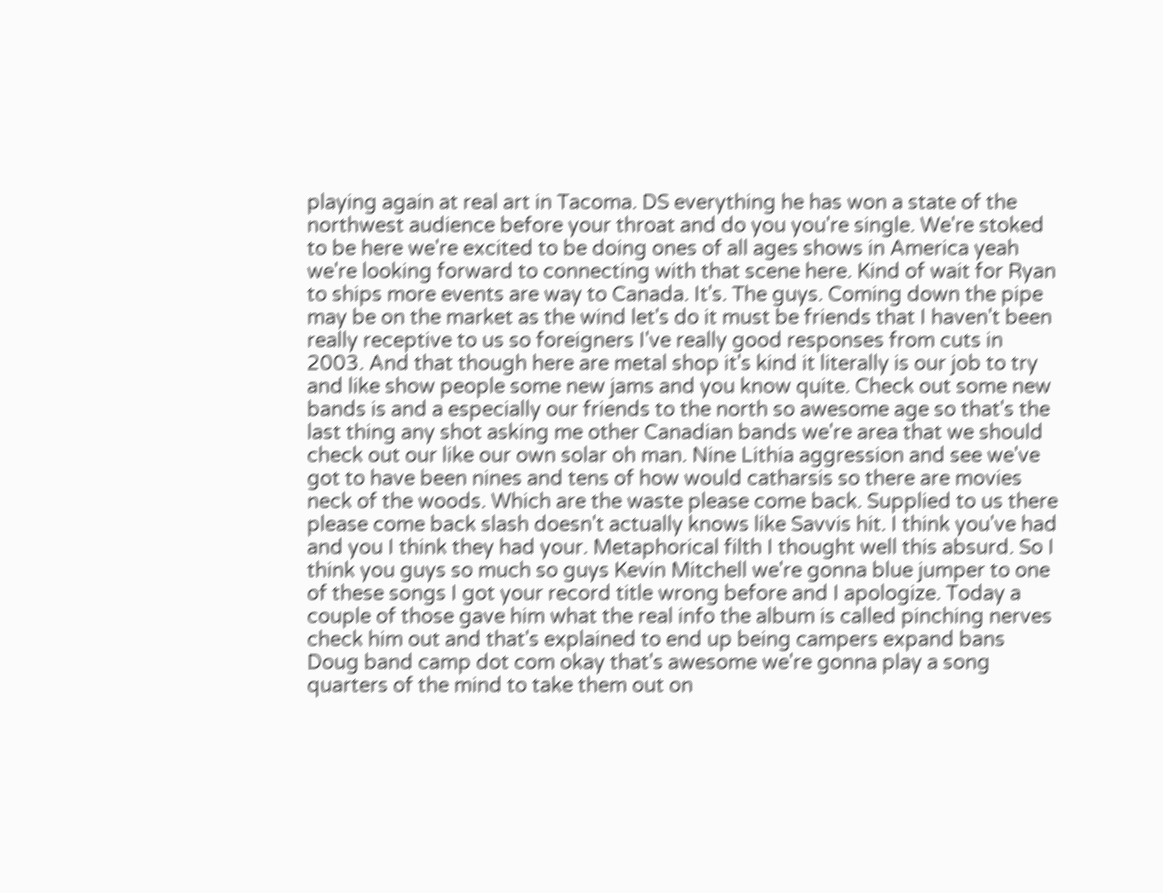playing again at real art in Tacoma. DS everything he has won a state of the northwest audience before your throat and do you you're single. We're stoked to be here we're excited to be doing ones of all ages shows in America yeah we're looking forward to connecting with that scene here. Kind of wait for Ryan to ships more events are way to Canada. It's. The guys. Coming down the pipe may be on the market as the wind let's do it must be friends that I haven't been really receptive to us so foreigners I've really good responses from cuts in 2003. And that though here are metal shop it's kind it literally is our job to try and like show people some new jams and you know quite. Check out some new bands is and a especially our friends to the north so awesome age so that's the last thing any shot asking me other Canadian bands we're area that we should check out our like our own solar oh man. Nine Lithia aggression and see we've got to have been nines and tens of how would catharsis so there are movies neck of the woods. Which are the waste please come back. Supplied to us there please come back slash doesn't actually knows like Savvis hit. I think you've had and you I think they had your. Metaphorical filth I thought well this absurd. So I think you guys so much so guys Kevin Mitchell we're gonna blue jumper to one of these songs I got your record title wrong before and I apologize. Today a couple of those gave him what the real info the album is called pinching nerves check him out and that's explained to end up being campers expand bans Doug band camp dot com okay that's awesome we're gonna play a song quarters of the mind to take them out on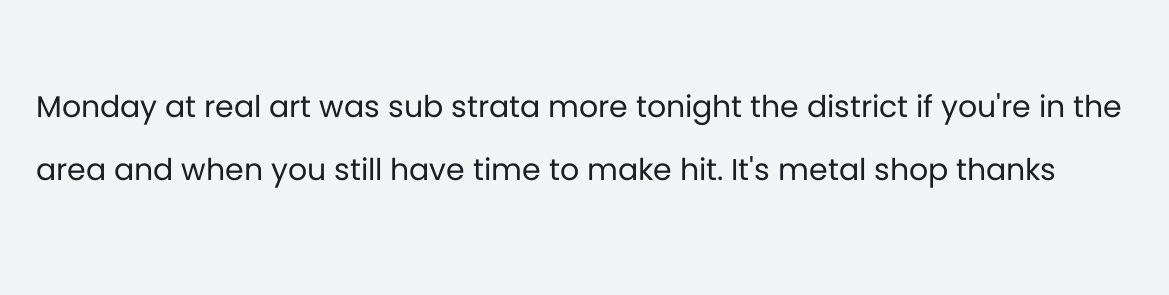Monday at real art was sub strata more tonight the district if you're in the area and when you still have time to make hit. It's metal shop thanks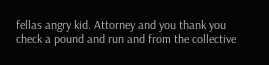fellas angry kid. Attorney and you thank you check a pound and run and from the collective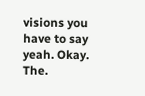visions you have to say yeah. Okay. The.